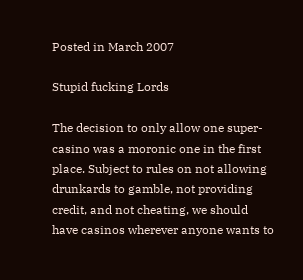Posted in March 2007

Stupid fucking Lords

The decision to only allow one super-casino was a moronic one in the first place. Subject to rules on not allowing drunkards to gamble, not providing credit, and not cheating, we should have casinos wherever anyone wants to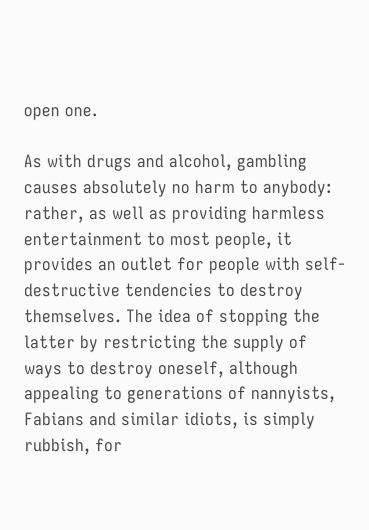open one.

As with drugs and alcohol, gambling causes absolutely no harm to anybody: rather, as well as providing harmless entertainment to most people, it provides an outlet for people with self-destructive tendencies to destroy themselves. The idea of stopping the latter by restricting the supply of ways to destroy oneself, although appealing to generations of nannyists, Fabians and similar idiots, is simply rubbish, for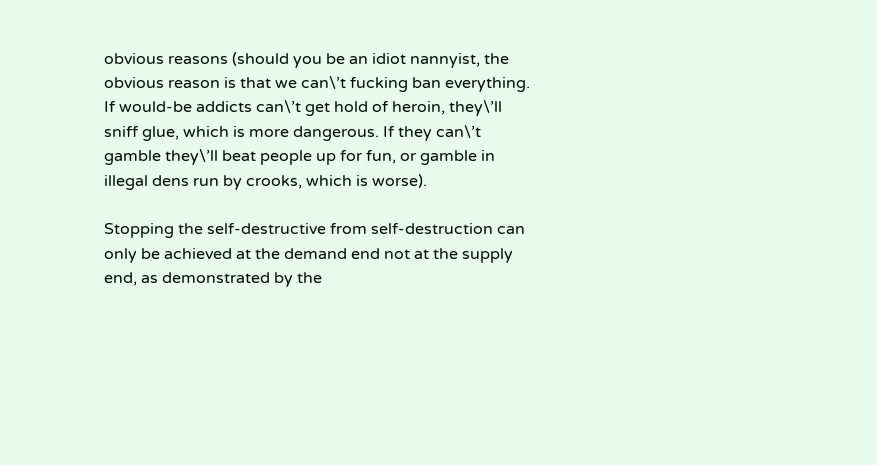obvious reasons (should you be an idiot nannyist, the obvious reason is that we can\’t fucking ban everything. If would-be addicts can\’t get hold of heroin, they\’ll sniff glue, which is more dangerous. If they can\’t gamble they\’ll beat people up for fun, or gamble in illegal dens run by crooks, which is worse).

Stopping the self-destructive from self-destruction can only be achieved at the demand end not at the supply end, as demonstrated by the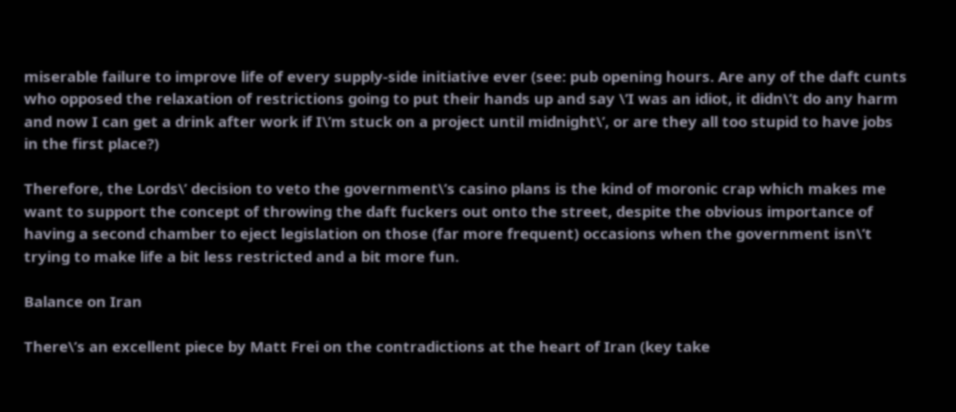miserable failure to improve life of every supply-side initiative ever (see: pub opening hours. Are any of the daft cunts who opposed the relaxation of restrictions going to put their hands up and say \’I was an idiot, it didn\’t do any harm and now I can get a drink after work if I\’m stuck on a project until midnight\’, or are they all too stupid to have jobs in the first place?)

Therefore, the Lords\’ decision to veto the government\’s casino plans is the kind of moronic crap which makes me want to support the concept of throwing the daft fuckers out onto the street, despite the obvious importance of having a second chamber to eject legislation on those (far more frequent) occasions when the government isn\’t trying to make life a bit less restricted and a bit more fun.

Balance on Iran

There\’s an excellent piece by Matt Frei on the contradictions at the heart of Iran (key take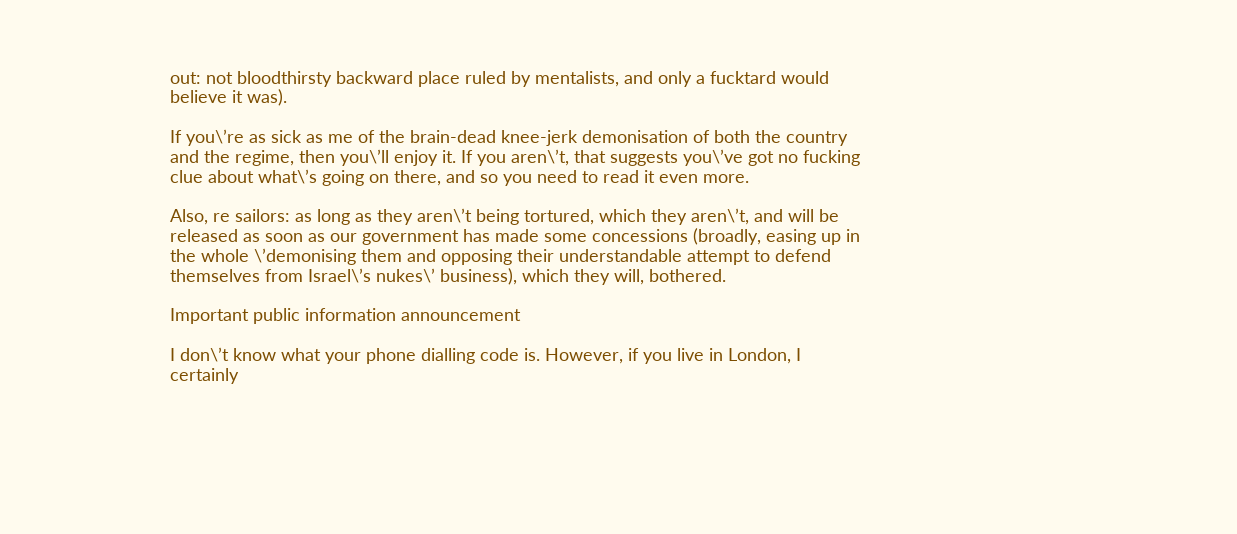out: not bloodthirsty backward place ruled by mentalists, and only a fucktard would believe it was).

If you\’re as sick as me of the brain-dead knee-jerk demonisation of both the country and the regime, then you\’ll enjoy it. If you aren\’t, that suggests you\’ve got no fucking clue about what\’s going on there, and so you need to read it even more.

Also, re sailors: as long as they aren\’t being tortured, which they aren\’t, and will be released as soon as our government has made some concessions (broadly, easing up in the whole \’demonising them and opposing their understandable attempt to defend themselves from Israel\’s nukes\’ business), which they will, bothered.

Important public information announcement

I don\’t know what your phone dialling code is. However, if you live in London, I certainly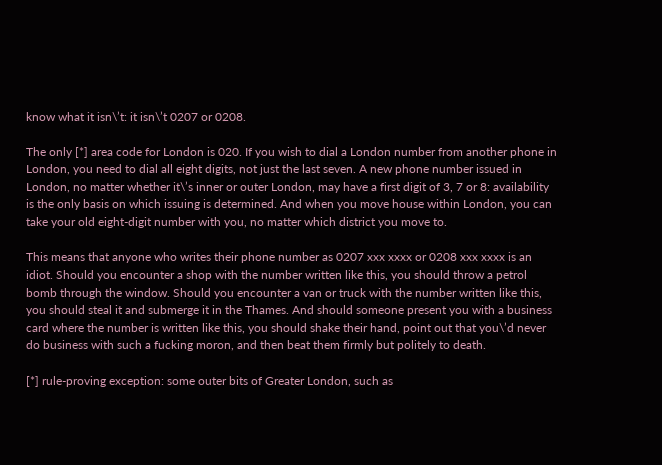know what it isn\’t: it isn\’t 0207 or 0208.

The only [*] area code for London is 020. If you wish to dial a London number from another phone in London, you need to dial all eight digits, not just the last seven. A new phone number issued in London, no matter whether it\’s inner or outer London, may have a first digit of 3, 7 or 8: availability is the only basis on which issuing is determined. And when you move house within London, you can take your old eight-digit number with you, no matter which district you move to.

This means that anyone who writes their phone number as 0207 xxx xxxx or 0208 xxx xxxx is an idiot. Should you encounter a shop with the number written like this, you should throw a petrol bomb through the window. Should you encounter a van or truck with the number written like this, you should steal it and submerge it in the Thames. And should someone present you with a business card where the number is written like this, you should shake their hand, point out that you\’d never do business with such a fucking moron, and then beat them firmly but politely to death.

[*] rule-proving exception: some outer bits of Greater London, such as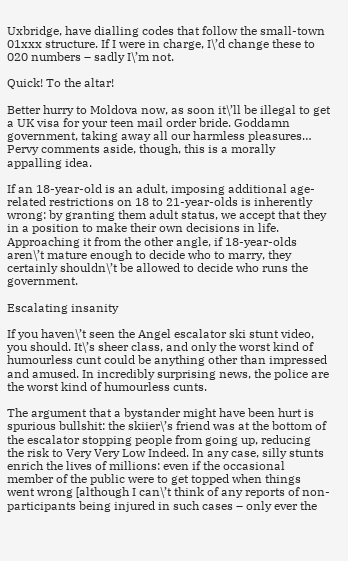Uxbridge, have dialling codes that follow the small-town 01xxx structure. If I were in charge, I\’d change these to 020 numbers – sadly I\’m not.

Quick! To the altar!

Better hurry to Moldova now, as soon it\’ll be illegal to get a UK visa for your teen mail order bride. Goddamn government, taking away all our harmless pleasures… Pervy comments aside, though, this is a morally appalling idea.

If an 18-year-old is an adult, imposing additional age-related restrictions on 18 to 21-year-olds is inherently wrong: by granting them adult status, we accept that they in a position to make their own decisions in life. Approaching it from the other angle, if 18-year-olds aren\’t mature enough to decide who to marry, they certainly shouldn\’t be allowed to decide who runs the government.

Escalating insanity

If you haven\’t seen the Angel escalator ski stunt video, you should. It\’s sheer class, and only the worst kind of humourless cunt could be anything other than impressed and amused. In incredibly surprising news, the police are the worst kind of humourless cunts.

The argument that a bystander might have been hurt is spurious bullshit: the skiier\’s friend was at the bottom of the escalator stopping people from going up, reducing the risk to Very Very Low Indeed. In any case, silly stunts enrich the lives of millions: even if the occasional member of the public were to get topped when things went wrong [although I can\’t think of any reports of non-participants being injured in such cases – only ever the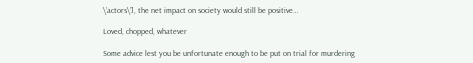\’actors\’], the net impact on society would still be positive…

Loved, chopped, whatever

Some advice lest you be unfortunate enough to be put on trial for murdering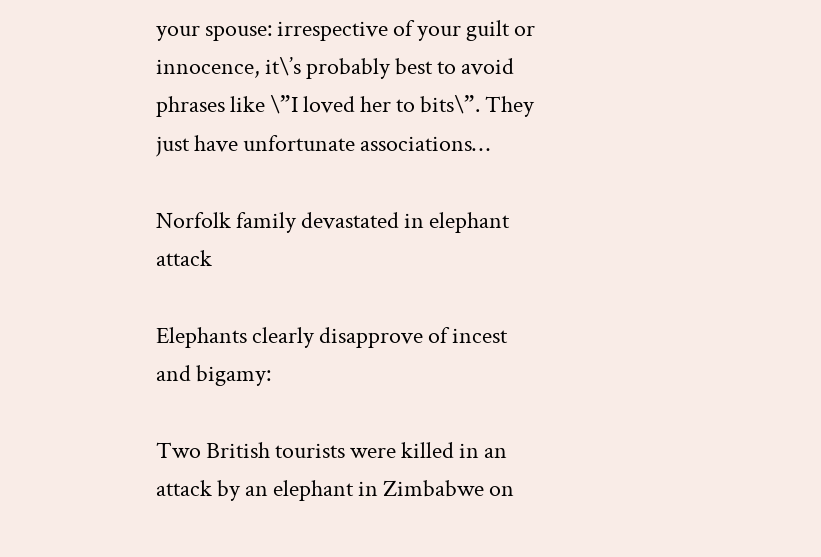your spouse: irrespective of your guilt or innocence, it\’s probably best to avoid phrases like \”I loved her to bits\”. They just have unfortunate associations…

Norfolk family devastated in elephant attack

Elephants clearly disapprove of incest and bigamy:

Two British tourists were killed in an attack by an elephant in Zimbabwe on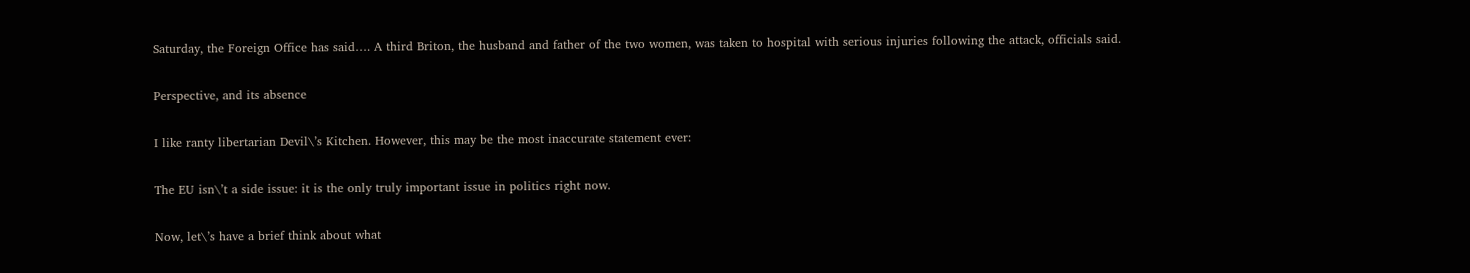Saturday, the Foreign Office has said…. A third Briton, the husband and father of the two women, was taken to hospital with serious injuries following the attack, officials said.

Perspective, and its absence

I like ranty libertarian Devil\’s Kitchen. However, this may be the most inaccurate statement ever:

The EU isn\’t a side issue: it is the only truly important issue in politics right now.

Now, let\’s have a brief think about what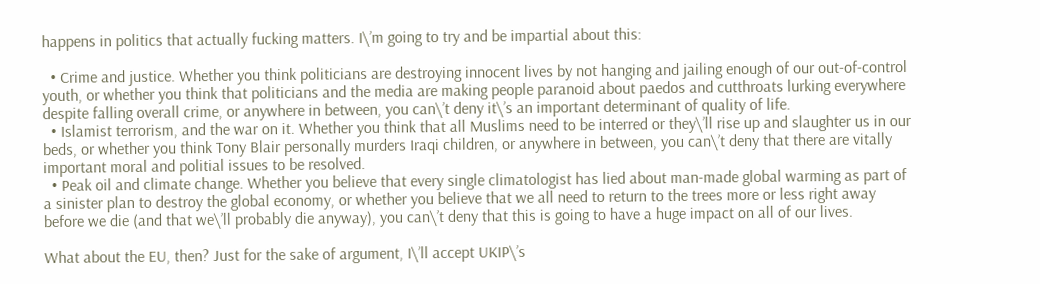happens in politics that actually fucking matters. I\’m going to try and be impartial about this:

  • Crime and justice. Whether you think politicians are destroying innocent lives by not hanging and jailing enough of our out-of-control youth, or whether you think that politicians and the media are making people paranoid about paedos and cutthroats lurking everywhere despite falling overall crime, or anywhere in between, you can\’t deny it\’s an important determinant of quality of life.
  • Islamist terrorism, and the war on it. Whether you think that all Muslims need to be interred or they\’ll rise up and slaughter us in our beds, or whether you think Tony Blair personally murders Iraqi children, or anywhere in between, you can\’t deny that there are vitally important moral and politial issues to be resolved.
  • Peak oil and climate change. Whether you believe that every single climatologist has lied about man-made global warming as part of a sinister plan to destroy the global economy, or whether you believe that we all need to return to the trees more or less right away before we die (and that we\’ll probably die anyway), you can\’t deny that this is going to have a huge impact on all of our lives.

What about the EU, then? Just for the sake of argument, I\’ll accept UKIP\’s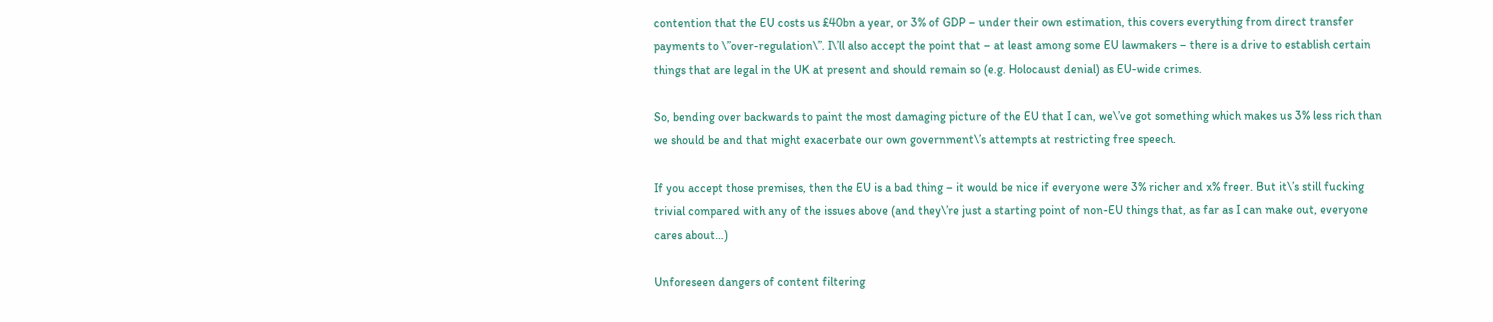contention that the EU costs us £40bn a year, or 3% of GDP – under their own estimation, this covers everything from direct transfer payments to \”over-regulation\”. I\’ll also accept the point that – at least among some EU lawmakers – there is a drive to establish certain things that are legal in the UK at present and should remain so (e.g. Holocaust denial) as EU-wide crimes.

So, bending over backwards to paint the most damaging picture of the EU that I can, we\’ve got something which makes us 3% less rich than we should be and that might exacerbate our own government\’s attempts at restricting free speech.

If you accept those premises, then the EU is a bad thing – it would be nice if everyone were 3% richer and x% freer. But it\’s still fucking trivial compared with any of the issues above (and they\’re just a starting point of non-EU things that, as far as I can make out, everyone cares about…)

Unforeseen dangers of content filtering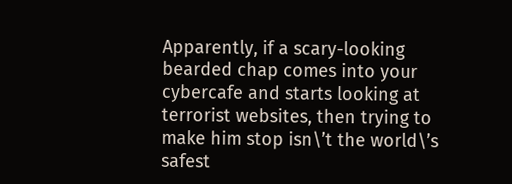Apparently, if a scary-looking bearded chap comes into your cybercafe and starts looking at terrorist websites, then trying to make him stop isn\’t the world\’s safest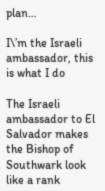plan…

I\’m the Israeli ambassador, this is what I do

The Israeli ambassador to El Salvador makes the Bishop of Southwark look like a rank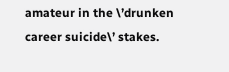amateur in the \’drunken career suicide\’ stakes.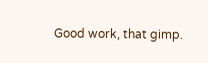Good work, that gimp.